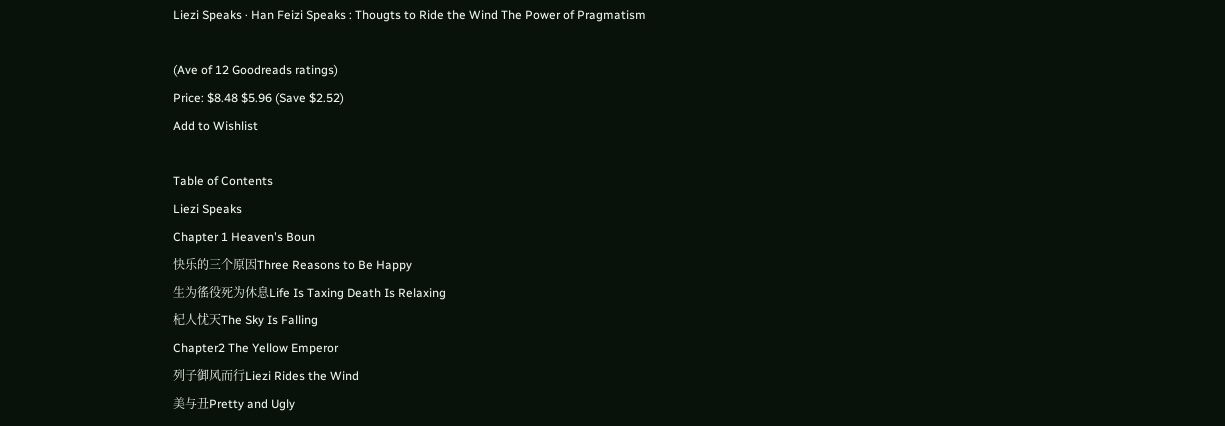Liezi Speaks · Han Feizi Speaks : Thougts to Ride the Wind The Power of Pragmatism

(Ave of 12 Goodreads ratings)
Price: $8.48 $5.96 (Save $2.52)
Add to Wishlist

Table of Contents
Liezi Speaks
Chapter 1 Heaven's Boun
快乐的三个原因Three Reasons to Be Happy
生为徭役死为休息Life Is Taxing Death Is Relaxing
杞人忧天The Sky Is Falling
Chapter2 The Yellow Emperor
列子御风而行Liezi Rides the Wind
美与丑Pretty and Ugly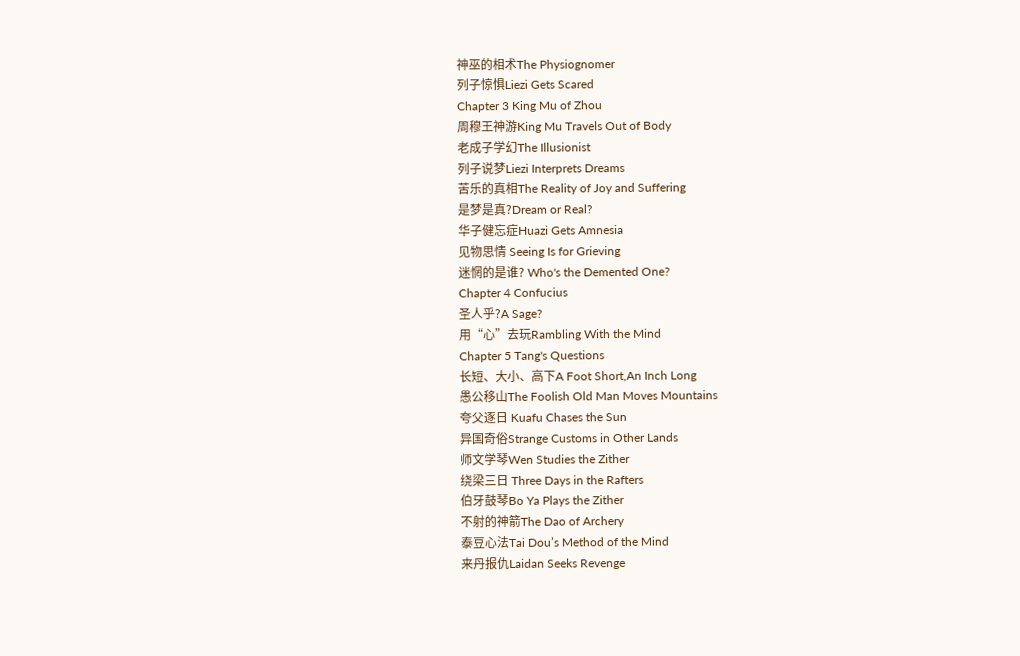神巫的相术The Physiognomer
列子惊惧Liezi Gets Scared
Chapter 3 King Mu of Zhou
周穆王神游King Mu Travels Out of Body
老成子学幻The Illusionist
列子说梦Liezi Interprets Dreams
苦乐的真相The Reality of Joy and Suffering
是梦是真?Dream or Real?
华子健忘症Huazi Gets Amnesia
见物思情 Seeing Is for Grieving
迷惘的是谁? Who's the Demented One?
Chapter 4 Confucius
圣人乎?A Sage?
用“心”去玩Rambling With the Mind
Chapter 5 Tang's Questions
长短、大小、高下A Foot Short,An Inch Long
愚公移山The Foolish Old Man Moves Mountains
夸父逐日 Kuafu Chases the Sun
异国奇俗Strange Customs in Other Lands
师文学琴Wen Studies the Zither
绕梁三日 Three Days in the Rafters
伯牙鼓琴Bo Ya Plays the Zither
不射的神箭The Dao of Archery
泰豆心法Tai Dou’s Method of the Mind
来丹报仇Laidan Seeks Revenge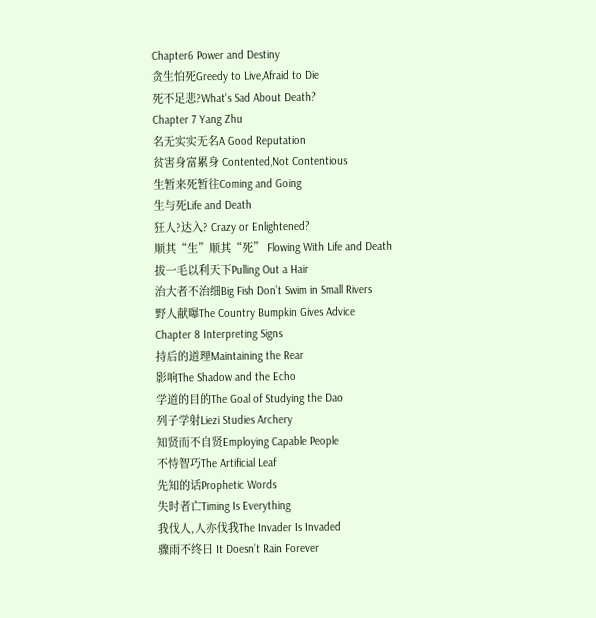Chapter6 Power and Destiny
贪生怕死Greedy to Live,Afraid to Die
死不足悲?What's Sad About Death?
Chapter 7 Yang Zhu
名无实实无名A Good Reputation
贫害身富累身 Contented,Not Contentious
生暂来死暂往Coming and Going
生与死Life and Death
狂人?达入? Crazy or Enlightened?
顺其“生”顺其“死” Flowing With Life and Death
拔一毛以利天下Pulling Out a Hair
治大者不治细Big Fish Don’t Swim in Small Rivers
野人献曝The Country Bumpkin Gives Advice
Chapter 8 Interpreting Signs
持后的道理Maintaining the Rear
影响The Shadow and the Echo
学道的目的The Goal of Studying the Dao
列子学射Liezi Studies Archery
知贤而不自贤Employing Capable People
不恃智巧The Artificial Leaf
先知的话Prophetic Words
失时者亡Timing Is Everything
我伐人,人亦伐我The Invader Is Invaded
骤雨不终日 It Doesn’t Rain Forever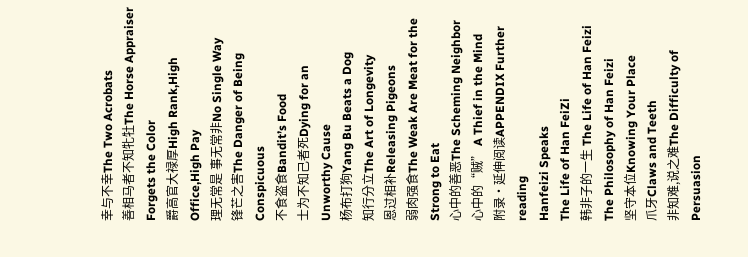幸与不幸The Two Acrobats
善相马者不知牝牡The Horse Appraiser Forgets the Color
爵高官大禄厚High Rank,High Office,High Pay
理无常是 事无常非No Single Way
锋芒之害The Danger of Being Conspicuous
不食盗食Bandit’s Food
士为不知己者死Dying for an Unworthy Cause
杨布打狗Yang Bu Beats a Dog
知行分立The Art of Longevity
恩过相补Releasing Pigeons
弱肉强食The Weak Are Meat for the Strong to Eat
心中的善恶The Scheming Neighbor
心中的“贼” A Thief in the Mind
附录·延伸阅读APPENDIX Further reading
Hanfeizi Speaks
The Life of Han FeiZi
韩非子的一生 The Life of Han Feizi
The Philosophy of Han Feizi
坚守本位Knowing Your Place
爪牙Claws and Teeth
非知难,说之难The Difficulty of Persuasion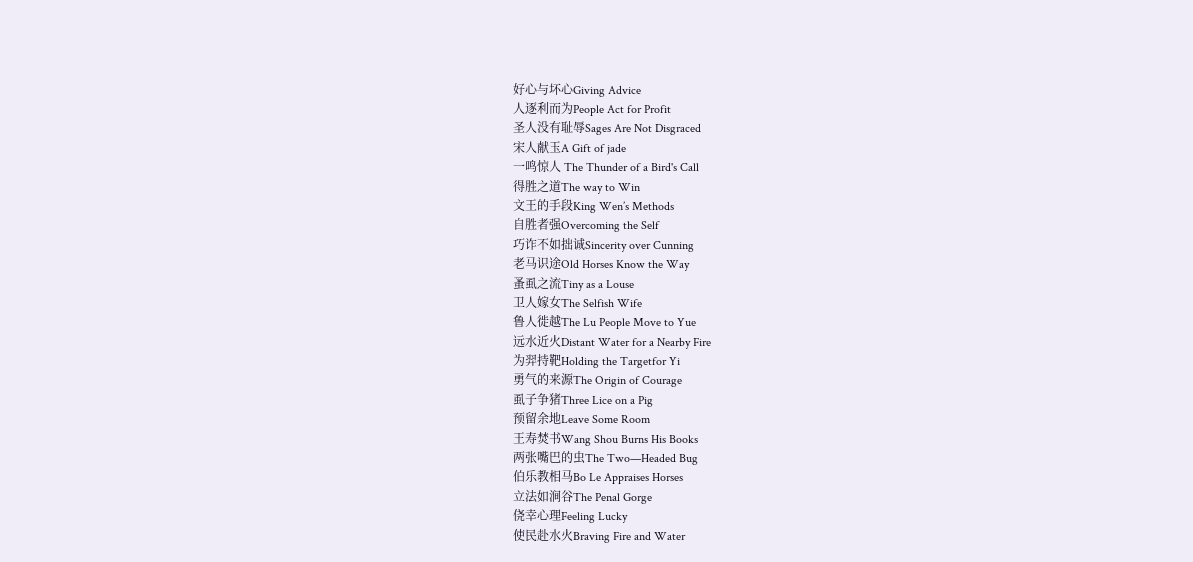好心与坏心Giving Advice
人逐利而为People Act for Profit
圣人没有耻辱Sages Are Not Disgraced
宋人献玉A Gift of jade
一鸣惊人 The Thunder of a Bird's Call
得胜之道The way to Win
文王的手段King Wen’s Methods
自胜者强Overcoming the Self
巧诈不如拙诚Sincerity over Cunning
老马识途Old Horses Know the Way
蚤虱之流Tiny as a Louse
卫人嫁女The Selfish Wife
鲁人徙越The Lu People Move to Yue
远水近火Distant Water for a Nearby Fire
为羿持靶Holding the Targetfor Yi
勇气的来源The Origin of Courage
虱子争猪Three Lice on a Pig
预留余地Leave Some Room
王寿焚书Wang Shou Burns His Books
两张嘴巴的虫The Two—Headed Bug
伯乐教相马Bo Le Appraises Horses
立法如涧谷The Penal Gorge
侥幸心理Feeling Lucky
使民赴水火Braving Fire and Water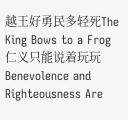越王好勇民多轻死The King Bows to a Frog
仁义只能说着玩玩Benevolence and Righteousness Are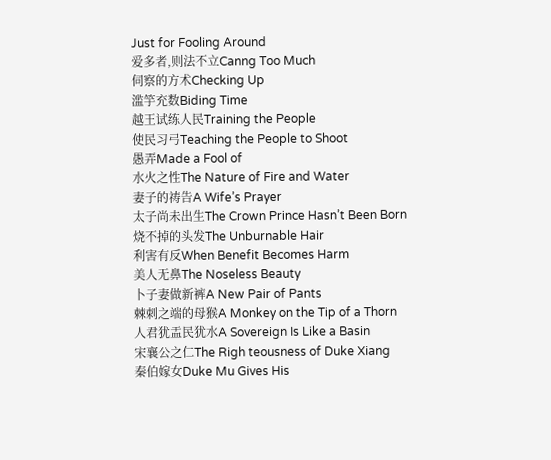Just for Fooling Around
爱多者,则法不立Canng Too Much
伺察的方术Checking Up
滥竽充数Biding Time
越王试练人民Training the People
使民习弓Teaching the People to Shoot
愚弄Made a Fool of
水火之性The Nature of Fire and Water
妻子的祷告A Wife’s Prayer
太子尚未出生The Crown Prince Hasn’t Been Born
烧不掉的头发The Unburnable Hair
利害有反When Benefit Becomes Harm
美人无鼻The Noseless Beauty
卜子妻做新裤A New Pair of Pants
棘刺之端的母猴A Monkey on the Tip of a Thorn
人君犹盂民犹水A Sovereign Is Like a Basin
宋襄公之仁The Righ teousness of Duke Xiang
秦伯嫁女Duke Mu Gives His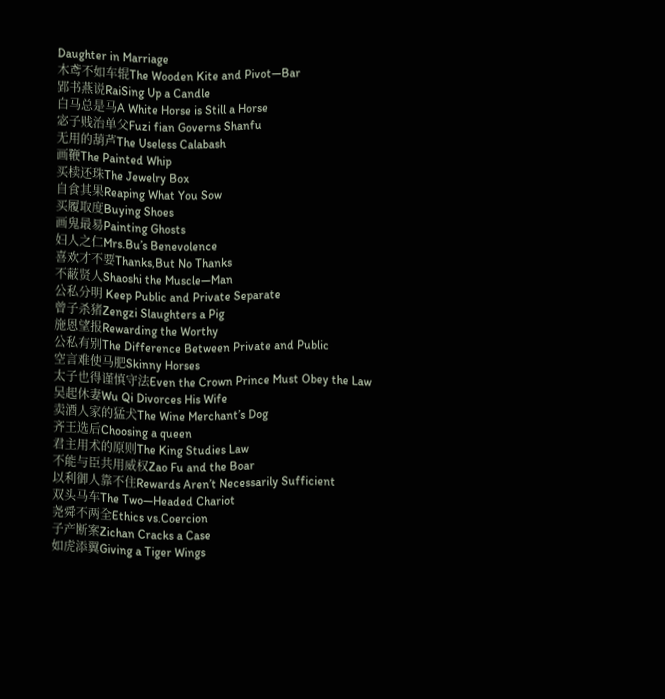Daughter in Marriage
木鸢不如车辊The Wooden Kite and Pivot—Bar
郢书燕说RaiSing Up a Candle
白马总是马A White Horse is Still a Horse
宓子贱治单父Fuzi fian Governs Shanfu
无用的葫芦The Useless Calabash
画鞭The Painted Whip
买椟还珠The Jewelry Box
自食其果Reaping What You Sow
买履取度Buying Shoes
画鬼最易Painting Ghosts
妇人之仁Mrs.Bu’s Benevolence
喜欢才不要Thanks,But No Thanks
不蔽贤人Shaoshi the Muscle—Man
公私分明 Keep Public and Private Separate
曾子杀猪Zengzi Slaughters a Pig
施恩望报Rewarding the Worthy
公私有别The Difference Between Private and Public
空言难使马肥Skinny Horses
太子也得谨慎守法Even the Crown Prince Must Obey the Law
吴起休妻Wu Qi Divorces His Wife
卖酒人家的猛犬The Wine Merchant’s Dog
齐王选后Choosing a queen
君主用术的原则The King Studies Law
不能与臣共用威权Zao Fu and the Boar
以利御人靠不住Rewards Aren’t Necessarily Sufficient
双头马车The Two—Headed Chariot
尧舜不两全Ethics vs.Coercion
子产断案Zichan Cracks a Case
如虎添翼Giving a Tiger Wings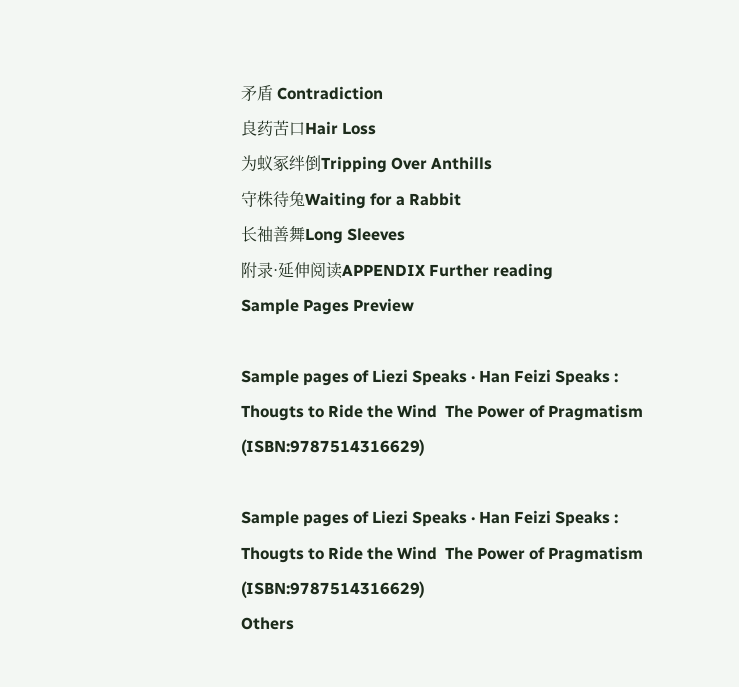矛盾 Contradiction
良药苦口Hair Loss
为蚁冢绊倒Tripping Over Anthills
守株待兔Waiting for a Rabbit
长袖善舞Long Sleeves
附录·延伸阅读APPENDIX Further reading
Sample Pages Preview

Sample pages of Liezi Speaks · Han Feizi Speaks : Thougts to Ride the Wind  The Power of Pragmatism (ISBN:9787514316629)

Sample pages of Liezi Speaks · Han Feizi Speaks : Thougts to Ride the Wind  The Power of Pragmatism (ISBN:9787514316629)
Others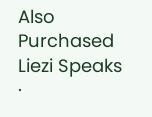Also Purchased
Liezi Speaks ·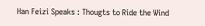Han Feizi Speaks : Thougts to Ride the Wind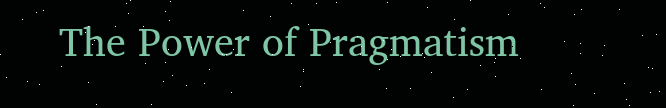The Power of Pragmatism